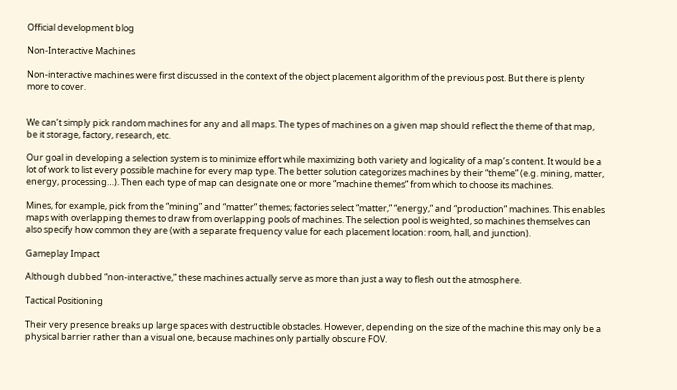Official development blog

Non-Interactive Machines

Non-interactive machines were first discussed in the context of the object placement algorithm of the previous post. But there is plenty more to cover.


We can’t simply pick random machines for any and all maps. The types of machines on a given map should reflect the theme of that map, be it storage, factory, research, etc.

Our goal in developing a selection system is to minimize effort while maximizing both variety and logicality of a map’s content. It would be a lot of work to list every possible machine for every map type. The better solution categorizes machines by their “theme” (e.g. mining, matter, energy, processing…). Then each type of map can designate one or more “machine themes” from which to choose its machines.

Mines, for example, pick from the “mining” and “matter” themes; factories select “matter,” “energy,” and “production” machines. This enables maps with overlapping themes to draw from overlapping pools of machines. The selection pool is weighted, so machines themselves can also specify how common they are (with a separate frequency value for each placement location: room, hall, and junction).

Gameplay Impact

Although dubbed “non-interactive,” these machines actually serve as more than just a way to flesh out the atmosphere.

Tactical Positioning

Their very presence breaks up large spaces with destructible obstacles. However, depending on the size of the machine this may only be a physical barrier rather than a visual one, because machines only partially obscure FOV.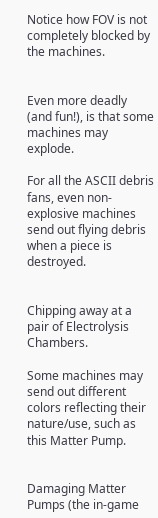Notice how FOV is not completely blocked by the machines.


Even more deadly (and fun!), is that some machines may explode.

For all the ASCII debris fans, even non-explosive machines send out flying debris when a piece is destroyed.


Chipping away at a pair of Electrolysis Chambers.

Some machines may send out different colors reflecting their nature/use, such as this Matter Pump.


Damaging Matter Pumps (the in-game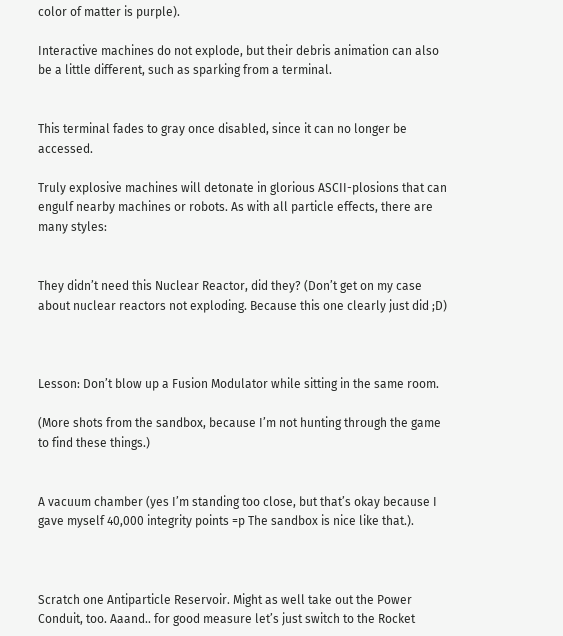color of matter is purple).

Interactive machines do not explode, but their debris animation can also be a little different, such as sparking from a terminal.


This terminal fades to gray once disabled, since it can no longer be accessed.

Truly explosive machines will detonate in glorious ASCII-plosions that can engulf nearby machines or robots. As with all particle effects, there are many styles:


They didn’t need this Nuclear Reactor, did they? (Don’t get on my case about nuclear reactors not exploding. Because this one clearly just did ;D)



Lesson: Don’t blow up a Fusion Modulator while sitting in the same room.

(More shots from the sandbox, because I’m not hunting through the game to find these things.)


A vacuum chamber (yes I’m standing too close, but that’s okay because I gave myself 40,000 integrity points =p The sandbox is nice like that.).



Scratch one Antiparticle Reservoir. Might as well take out the Power Conduit, too. Aaand.. for good measure let’s just switch to the Rocket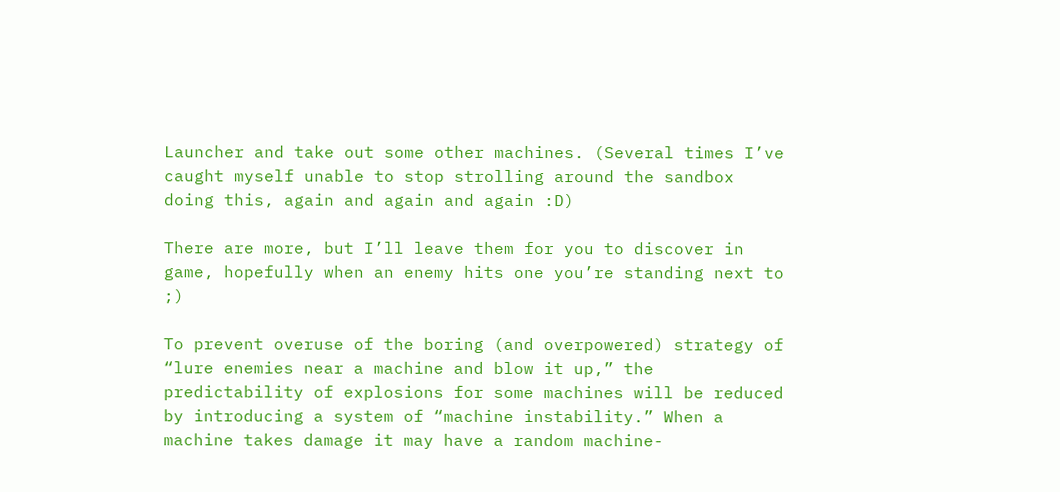Launcher and take out some other machines. (Several times I’ve caught myself unable to stop strolling around the sandbox doing this, again and again and again :D)

There are more, but I’ll leave them for you to discover in game, hopefully when an enemy hits one you’re standing next to ;)

To prevent overuse of the boring (and overpowered) strategy of “lure enemies near a machine and blow it up,” the predictability of explosions for some machines will be reduced by introducing a system of “machine instability.” When a machine takes damage it may have a random machine-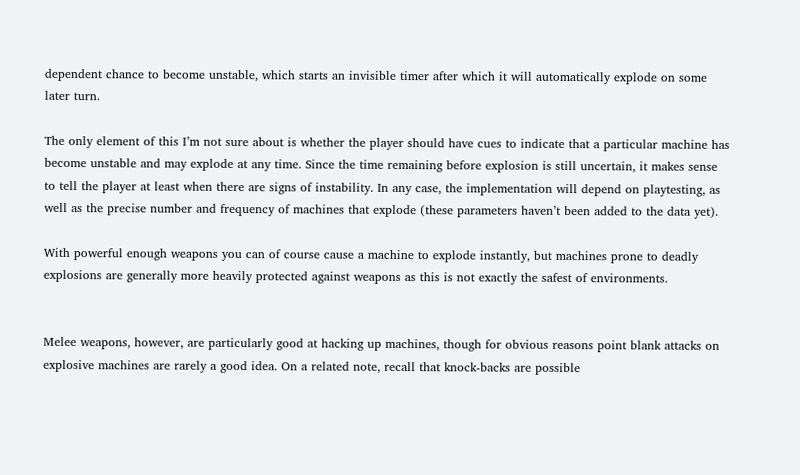dependent chance to become unstable, which starts an invisible timer after which it will automatically explode on some later turn.

The only element of this I’m not sure about is whether the player should have cues to indicate that a particular machine has become unstable and may explode at any time. Since the time remaining before explosion is still uncertain, it makes sense to tell the player at least when there are signs of instability. In any case, the implementation will depend on playtesting, as well as the precise number and frequency of machines that explode (these parameters haven’t been added to the data yet).

With powerful enough weapons you can of course cause a machine to explode instantly, but machines prone to deadly explosions are generally more heavily protected against weapons as this is not exactly the safest of environments.


Melee weapons, however, are particularly good at hacking up machines, though for obvious reasons point blank attacks on explosive machines are rarely a good idea. On a related note, recall that knock-backs are possible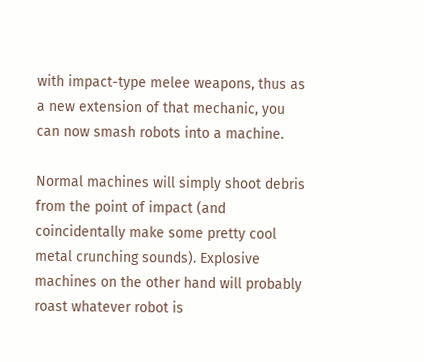with impact-type melee weapons, thus as a new extension of that mechanic, you can now smash robots into a machine.

Normal machines will simply shoot debris from the point of impact (and coincidentally make some pretty cool metal crunching sounds). Explosive machines on the other hand will probably roast whatever robot is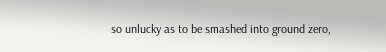so unlucky as to be smashed into ground zero,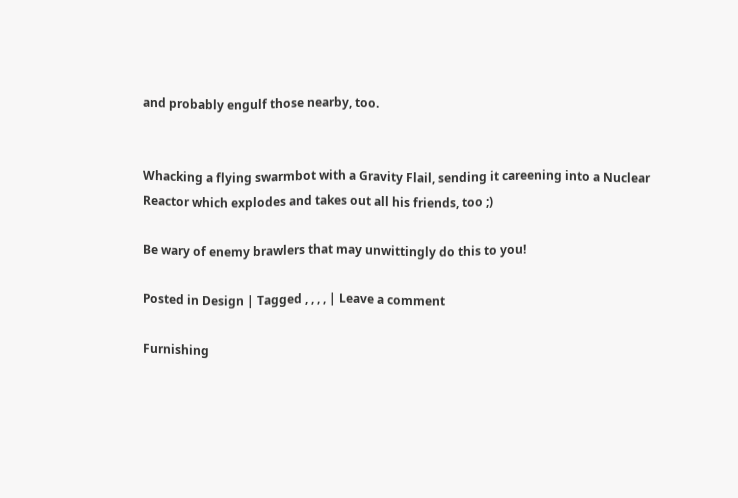and probably engulf those nearby, too.


Whacking a flying swarmbot with a Gravity Flail, sending it careening into a Nuclear Reactor which explodes and takes out all his friends, too ;)

Be wary of enemy brawlers that may unwittingly do this to you!

Posted in Design | Tagged , , , , | Leave a comment

Furnishing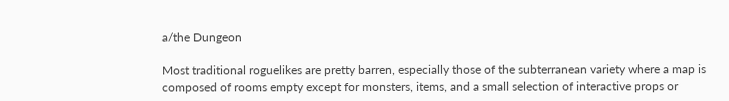a/the Dungeon

Most traditional roguelikes are pretty barren, especially those of the subterranean variety where a map is composed of rooms empty except for monsters, items, and a small selection of interactive props or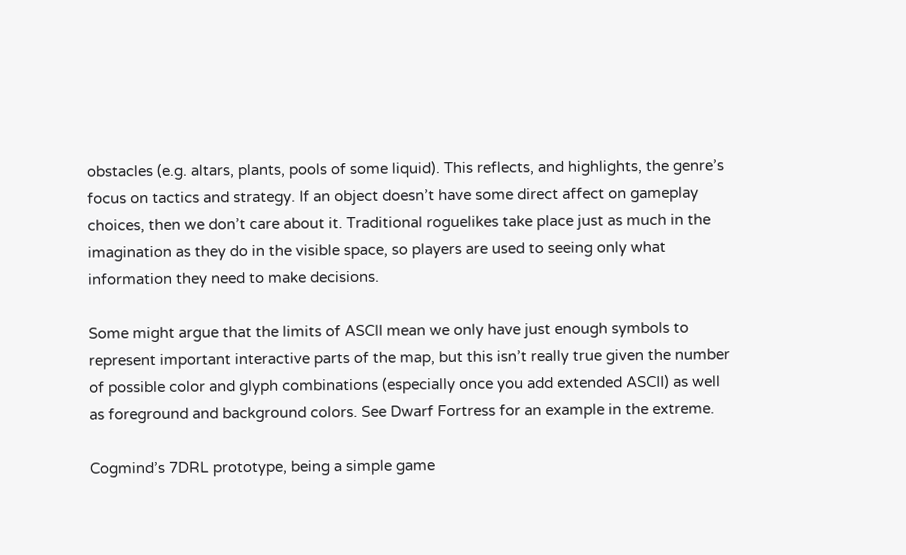obstacles (e.g. altars, plants, pools of some liquid). This reflects, and highlights, the genre’s focus on tactics and strategy. If an object doesn’t have some direct affect on gameplay choices, then we don’t care about it. Traditional roguelikes take place just as much in the imagination as they do in the visible space, so players are used to seeing only what information they need to make decisions.

Some might argue that the limits of ASCII mean we only have just enough symbols to represent important interactive parts of the map, but this isn’t really true given the number of possible color and glyph combinations (especially once you add extended ASCII) as well as foreground and background colors. See Dwarf Fortress for an example in the extreme.

Cogmind’s 7DRL prototype, being a simple game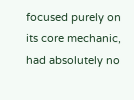focused purely on its core mechanic, had absolutely no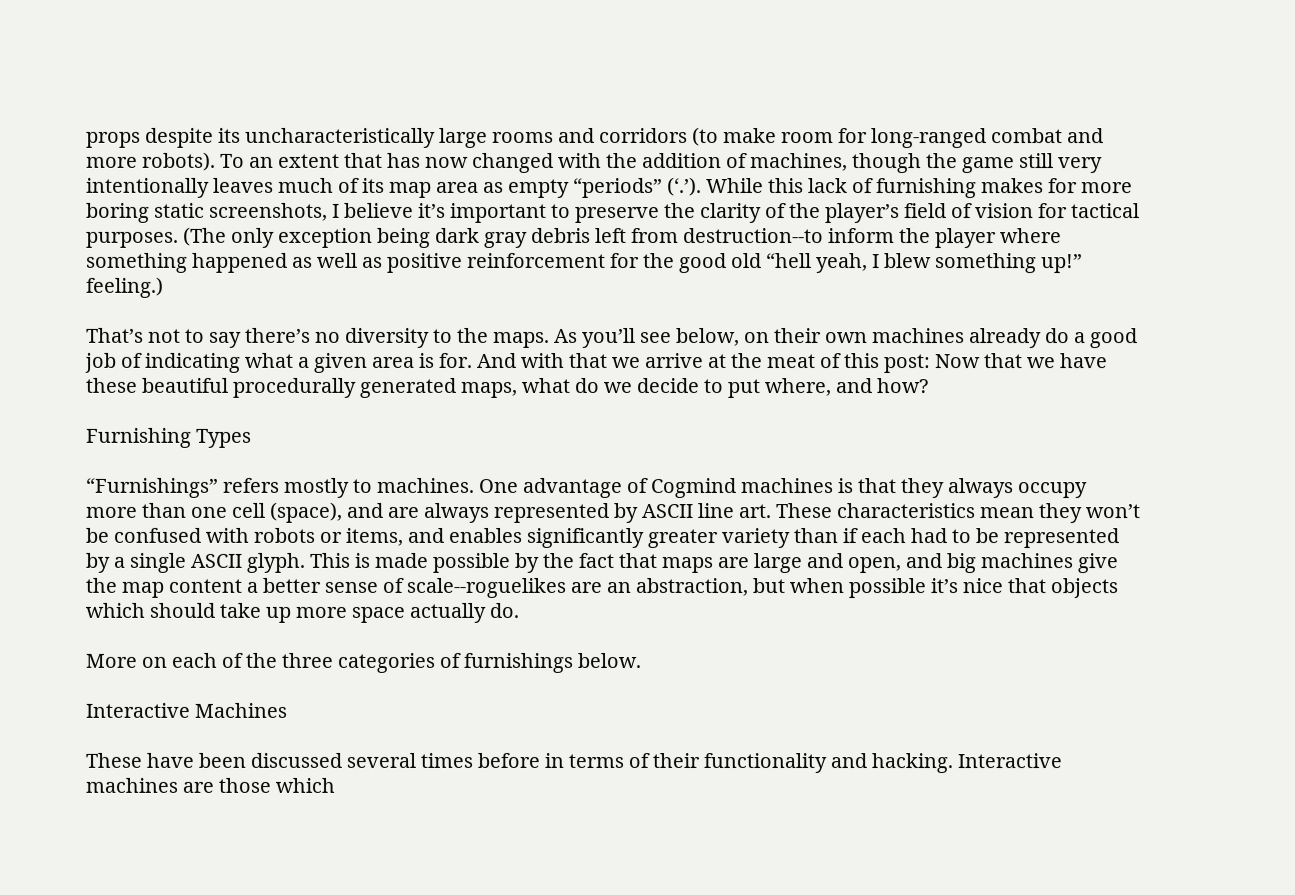props despite its uncharacteristically large rooms and corridors (to make room for long-ranged combat and more robots). To an extent that has now changed with the addition of machines, though the game still very intentionally leaves much of its map area as empty “periods” (‘.’). While this lack of furnishing makes for more boring static screenshots, I believe it’s important to preserve the clarity of the player’s field of vision for tactical purposes. (The only exception being dark gray debris left from destruction--to inform the player where something happened as well as positive reinforcement for the good old “hell yeah, I blew something up!” feeling.)

That’s not to say there’s no diversity to the maps. As you’ll see below, on their own machines already do a good job of indicating what a given area is for. And with that we arrive at the meat of this post: Now that we have these beautiful procedurally generated maps, what do we decide to put where, and how?

Furnishing Types

“Furnishings” refers mostly to machines. One advantage of Cogmind machines is that they always occupy more than one cell (space), and are always represented by ASCII line art. These characteristics mean they won’t be confused with robots or items, and enables significantly greater variety than if each had to be represented by a single ASCII glyph. This is made possible by the fact that maps are large and open, and big machines give the map content a better sense of scale--roguelikes are an abstraction, but when possible it’s nice that objects which should take up more space actually do.

More on each of the three categories of furnishings below.

Interactive Machines

These have been discussed several times before in terms of their functionality and hacking. Interactive machines are those which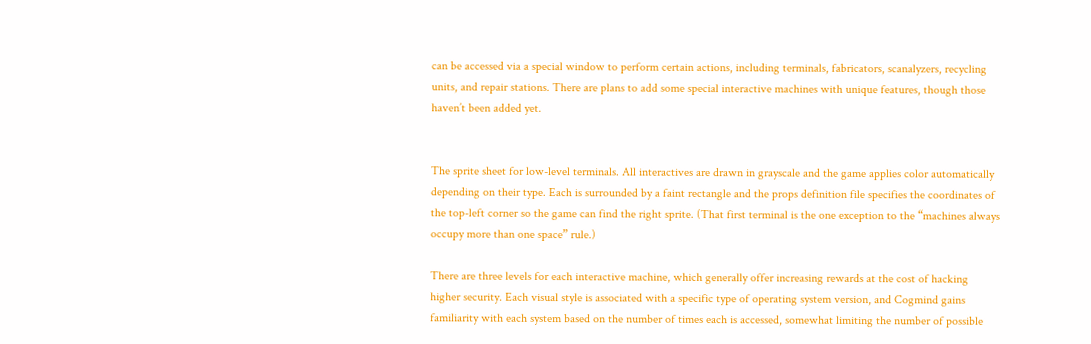can be accessed via a special window to perform certain actions, including terminals, fabricators, scanalyzers, recycling units, and repair stations. There are plans to add some special interactive machines with unique features, though those haven’t been added yet.


The sprite sheet for low-level terminals. All interactives are drawn in grayscale and the game applies color automatically depending on their type. Each is surrounded by a faint rectangle and the props definition file specifies the coordinates of the top-left corner so the game can find the right sprite. (That first terminal is the one exception to the “machines always occupy more than one space” rule.)

There are three levels for each interactive machine, which generally offer increasing rewards at the cost of hacking higher security. Each visual style is associated with a specific type of operating system version, and Cogmind gains familiarity with each system based on the number of times each is accessed, somewhat limiting the number of possible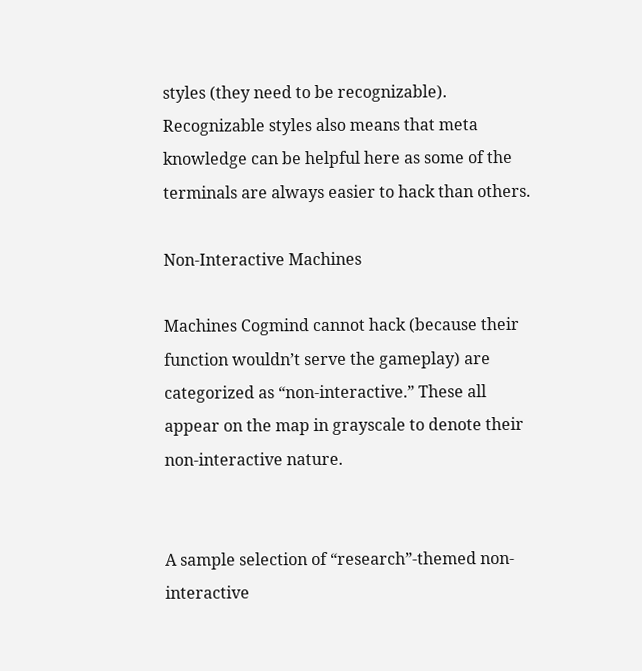styles (they need to be recognizable). Recognizable styles also means that meta knowledge can be helpful here as some of the terminals are always easier to hack than others.

Non-Interactive Machines

Machines Cogmind cannot hack (because their function wouldn’t serve the gameplay) are categorized as “non-interactive.” These all appear on the map in grayscale to denote their non-interactive nature.


A sample selection of “research”-themed non-interactive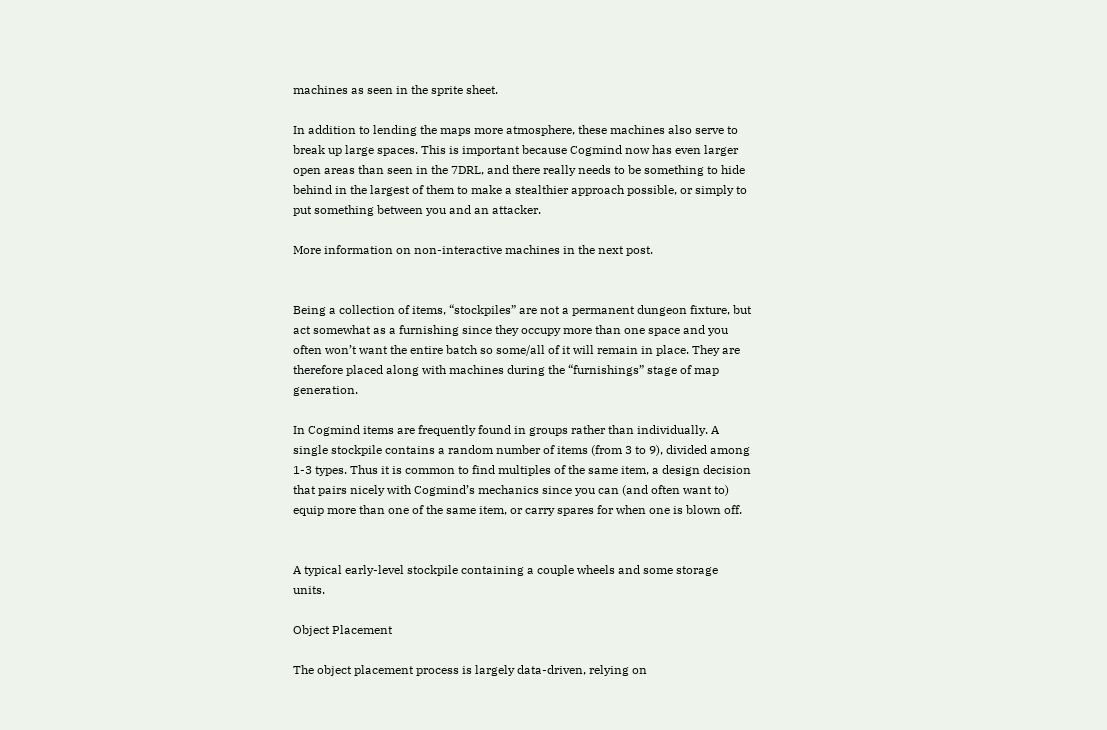machines as seen in the sprite sheet.

In addition to lending the maps more atmosphere, these machines also serve to break up large spaces. This is important because Cogmind now has even larger open areas than seen in the 7DRL, and there really needs to be something to hide behind in the largest of them to make a stealthier approach possible, or simply to put something between you and an attacker.

More information on non-interactive machines in the next post.


Being a collection of items, “stockpiles” are not a permanent dungeon fixture, but act somewhat as a furnishing since they occupy more than one space and you often won’t want the entire batch so some/all of it will remain in place. They are therefore placed along with machines during the “furnishings” stage of map generation.

In Cogmind items are frequently found in groups rather than individually. A single stockpile contains a random number of items (from 3 to 9), divided among 1-3 types. Thus it is common to find multiples of the same item, a design decision that pairs nicely with Cogmind’s mechanics since you can (and often want to) equip more than one of the same item, or carry spares for when one is blown off.


A typical early-level stockpile containing a couple wheels and some storage units.

Object Placement

The object placement process is largely data-driven, relying on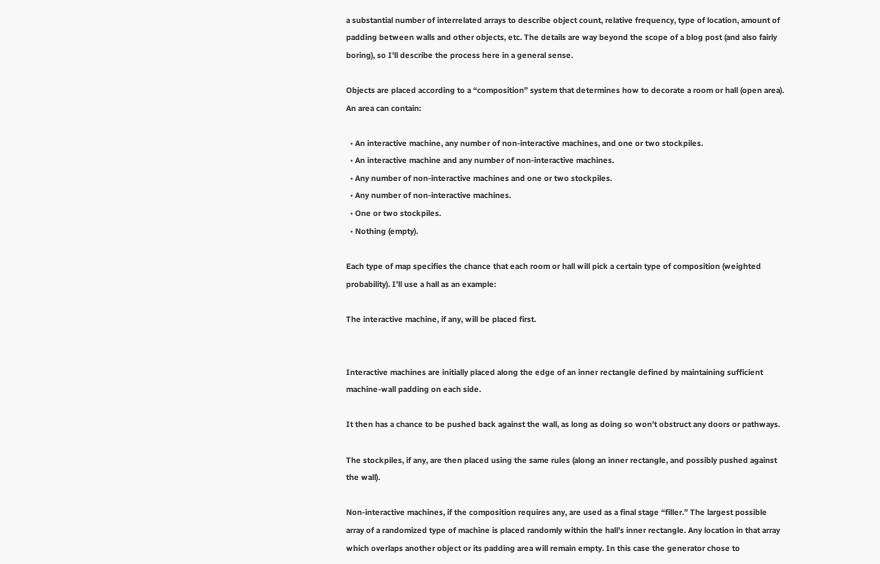a substantial number of interrelated arrays to describe object count, relative frequency, type of location, amount of padding between walls and other objects, etc. The details are way beyond the scope of a blog post (and also fairly boring), so I’ll describe the process here in a general sense.

Objects are placed according to a “composition” system that determines how to decorate a room or hall (open area). An area can contain:

  • An interactive machine, any number of non-interactive machines, and one or two stockpiles.
  • An interactive machine and any number of non-interactive machines.
  • Any number of non-interactive machines and one or two stockpiles.
  • Any number of non-interactive machines.
  • One or two stockpiles.
  • Nothing (empty).

Each type of map specifies the chance that each room or hall will pick a certain type of composition (weighted probability). I’ll use a hall as an example:

The interactive machine, if any, will be placed first.


Interactive machines are initially placed along the edge of an inner rectangle defined by maintaining sufficient machine-wall padding on each side.

It then has a chance to be pushed back against the wall, as long as doing so won’t obstruct any doors or pathways.

The stockpiles, if any, are then placed using the same rules (along an inner rectangle, and possibly pushed against the wall).

Non-interactive machines, if the composition requires any, are used as a final stage “filler.” The largest possible array of a randomized type of machine is placed randomly within the hall’s inner rectangle. Any location in that array which overlaps another object or its padding area will remain empty. In this case the generator chose to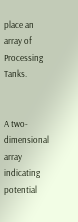place an array of Processing Tanks.


A two-dimensional array indicating potential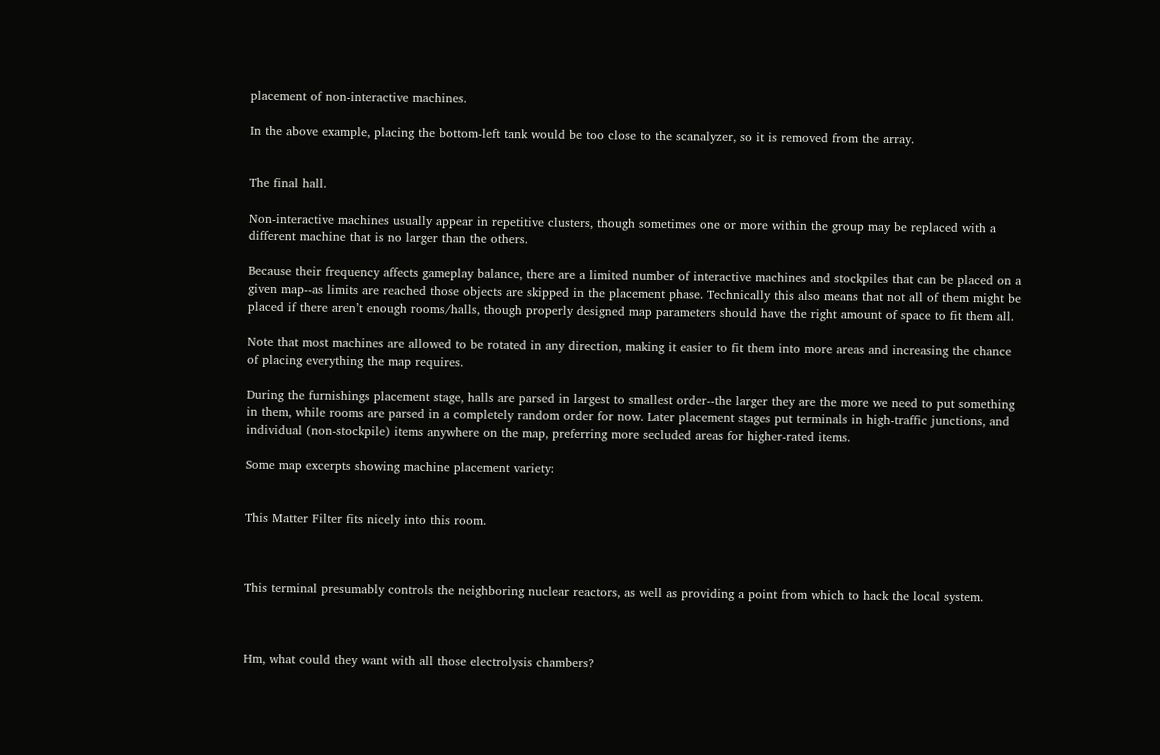placement of non-interactive machines.

In the above example, placing the bottom-left tank would be too close to the scanalyzer, so it is removed from the array.


The final hall.

Non-interactive machines usually appear in repetitive clusters, though sometimes one or more within the group may be replaced with a different machine that is no larger than the others.

Because their frequency affects gameplay balance, there are a limited number of interactive machines and stockpiles that can be placed on a given map--as limits are reached those objects are skipped in the placement phase. Technically this also means that not all of them might be placed if there aren’t enough rooms/halls, though properly designed map parameters should have the right amount of space to fit them all.

Note that most machines are allowed to be rotated in any direction, making it easier to fit them into more areas and increasing the chance of placing everything the map requires.

During the furnishings placement stage, halls are parsed in largest to smallest order--the larger they are the more we need to put something in them, while rooms are parsed in a completely random order for now. Later placement stages put terminals in high-traffic junctions, and individual (non-stockpile) items anywhere on the map, preferring more secluded areas for higher-rated items.

Some map excerpts showing machine placement variety:


This Matter Filter fits nicely into this room.



This terminal presumably controls the neighboring nuclear reactors, as well as providing a point from which to hack the local system.



Hm, what could they want with all those electrolysis chambers?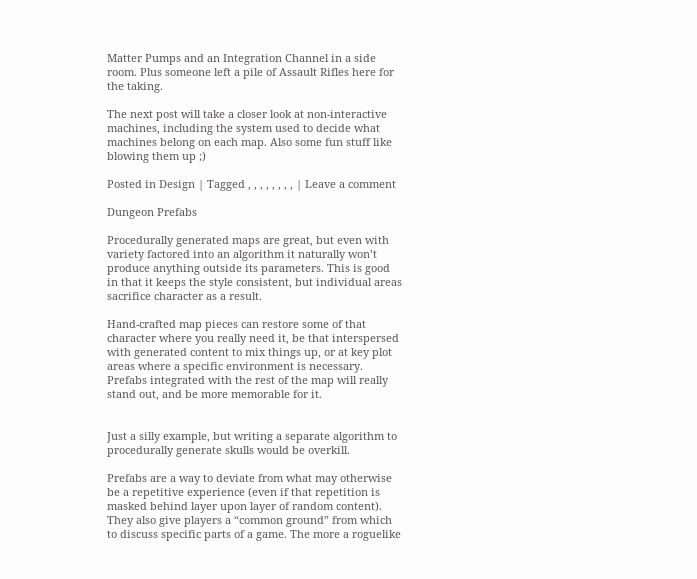Matter Pumps and an Integration Channel in a side room. Plus someone left a pile of Assault Rifles here for the taking.

The next post will take a closer look at non-interactive machines, including the system used to decide what machines belong on each map. Also some fun stuff like blowing them up ;)

Posted in Design | Tagged , , , , , , , , | Leave a comment

Dungeon Prefabs

Procedurally generated maps are great, but even with variety factored into an algorithm it naturally won’t produce anything outside its parameters. This is good in that it keeps the style consistent, but individual areas sacrifice character as a result.

Hand-crafted map pieces can restore some of that character where you really need it, be that interspersed with generated content to mix things up, or at key plot areas where a specific environment is necessary. Prefabs integrated with the rest of the map will really stand out, and be more memorable for it.


Just a silly example, but writing a separate algorithm to procedurally generate skulls would be overkill.

Prefabs are a way to deviate from what may otherwise be a repetitive experience (even if that repetition is masked behind layer upon layer of random content). They also give players a “common ground” from which to discuss specific parts of a game. The more a roguelike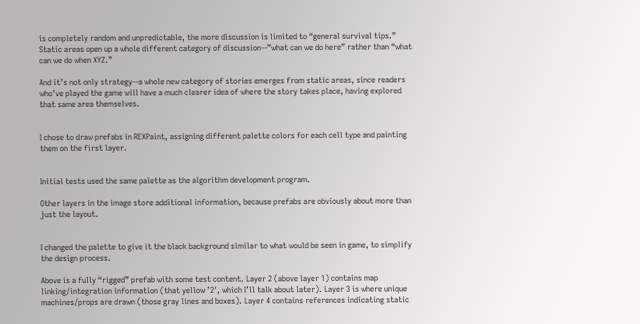is completely random and unpredictable, the more discussion is limited to “general survival tips.” Static areas open up a whole different category of discussion--”what can we do here” rather than “what can we do when XYZ.”

And it’s not only strategy--a whole new category of stories emerges from static areas, since readers who’ve played the game will have a much clearer idea of where the story takes place, having explored that same area themselves.


I chose to draw prefabs in REXPaint, assigning different palette colors for each cell type and painting them on the first layer.


Initial tests used the same palette as the algorithm development program.

Other layers in the image store additional information, because prefabs are obviously about more than just the layout.


I changed the palette to give it the black background similar to what would be seen in game, to simplify the design process.

Above is a fully “rigged” prefab with some test content. Layer 2 (above layer 1) contains map linking/integration information (that yellow ’2′, which I’ll talk about later). Layer 3 is where unique machines/props are drawn (those gray lines and boxes). Layer 4 contains references indicating static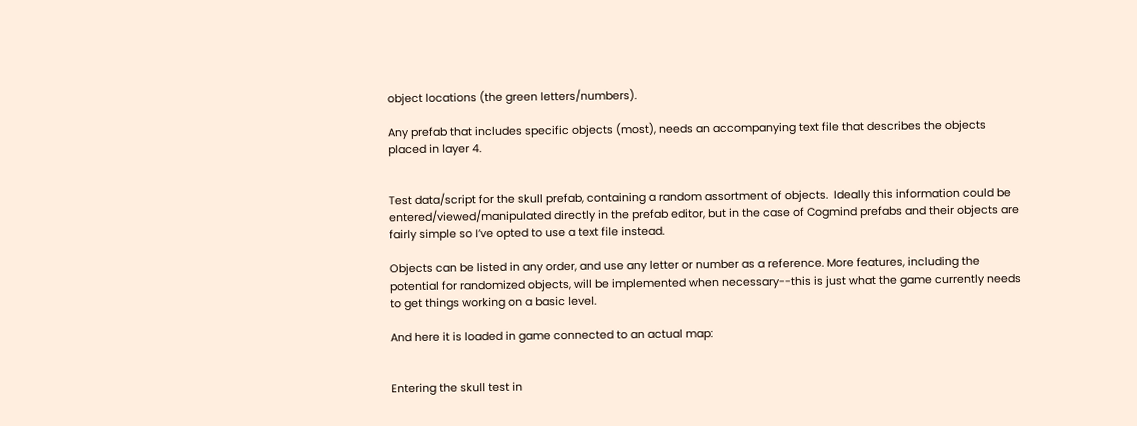object locations (the green letters/numbers).

Any prefab that includes specific objects (most), needs an accompanying text file that describes the objects placed in layer 4.


Test data/script for the skull prefab, containing a random assortment of objects.  Ideally this information could be entered/viewed/manipulated directly in the prefab editor, but in the case of Cogmind prefabs and their objects are fairly simple so I’ve opted to use a text file instead.

Objects can be listed in any order, and use any letter or number as a reference. More features, including the potential for randomized objects, will be implemented when necessary--this is just what the game currently needs to get things working on a basic level.

And here it is loaded in game connected to an actual map:


Entering the skull test in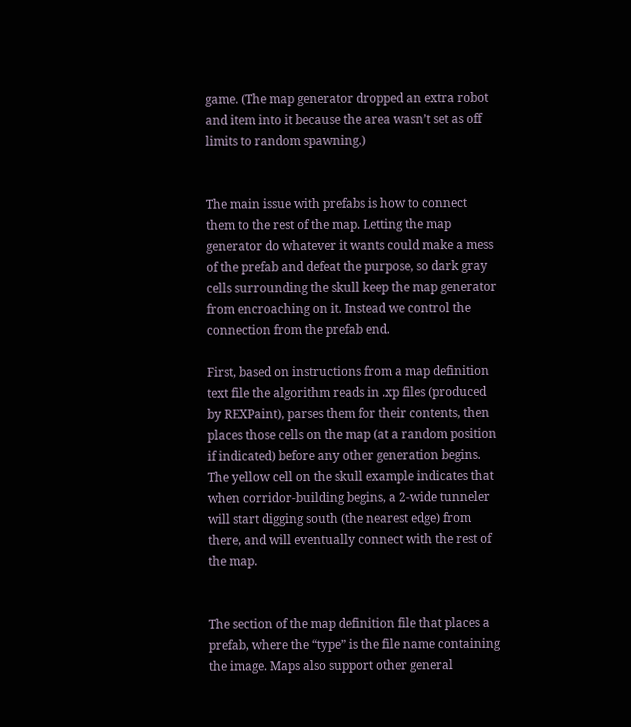game. (The map generator dropped an extra robot and item into it because the area wasn’t set as off limits to random spawning.)


The main issue with prefabs is how to connect them to the rest of the map. Letting the map generator do whatever it wants could make a mess of the prefab and defeat the purpose, so dark gray cells surrounding the skull keep the map generator from encroaching on it. Instead we control the connection from the prefab end.

First, based on instructions from a map definition text file the algorithm reads in .xp files (produced by REXPaint), parses them for their contents, then places those cells on the map (at a random position if indicated) before any other generation begins. The yellow cell on the skull example indicates that when corridor-building begins, a 2-wide tunneler will start digging south (the nearest edge) from there, and will eventually connect with the rest of the map.


The section of the map definition file that places a prefab, where the “type” is the file name containing the image. Maps also support other general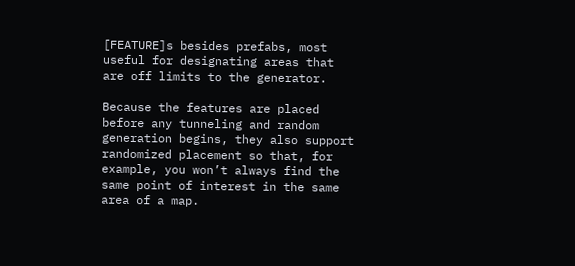[FEATURE]s besides prefabs, most useful for designating areas that are off limits to the generator.

Because the features are placed before any tunneling and random generation begins, they also support randomized placement so that, for example, you won’t always find the same point of interest in the same area of a map.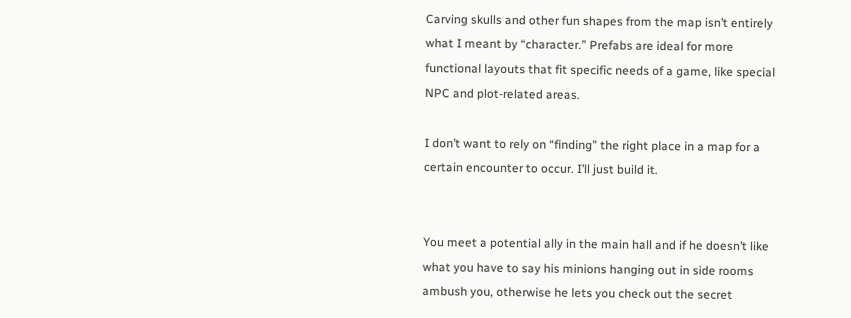Carving skulls and other fun shapes from the map isn’t entirely what I meant by “character.” Prefabs are ideal for more functional layouts that fit specific needs of a game, like special NPC and plot-related areas.

I don’t want to rely on “finding” the right place in a map for a certain encounter to occur. I’ll just build it.


You meet a potential ally in the main hall and if he doesn’t like what you have to say his minions hanging out in side rooms ambush you, otherwise he lets you check out the secret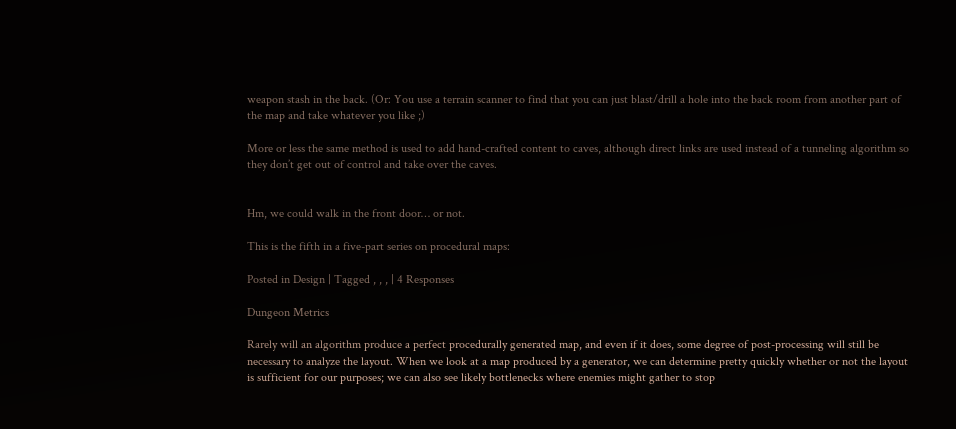weapon stash in the back. (Or: You use a terrain scanner to find that you can just blast/drill a hole into the back room from another part of the map and take whatever you like ;)

More or less the same method is used to add hand-crafted content to caves, although direct links are used instead of a tunneling algorithm so they don’t get out of control and take over the caves.


Hm, we could walk in the front door… or not.

This is the fifth in a five-part series on procedural maps:

Posted in Design | Tagged , , , | 4 Responses

Dungeon Metrics

Rarely will an algorithm produce a perfect procedurally generated map, and even if it does, some degree of post-processing will still be necessary to analyze the layout. When we look at a map produced by a generator, we can determine pretty quickly whether or not the layout is sufficient for our purposes; we can also see likely bottlenecks where enemies might gather to stop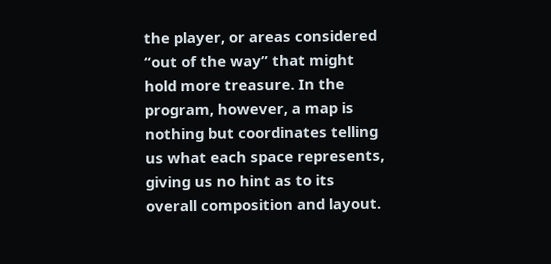the player, or areas considered “out of the way” that might hold more treasure. In the program, however, a map is nothing but coordinates telling us what each space represents, giving us no hint as to its overall composition and layout.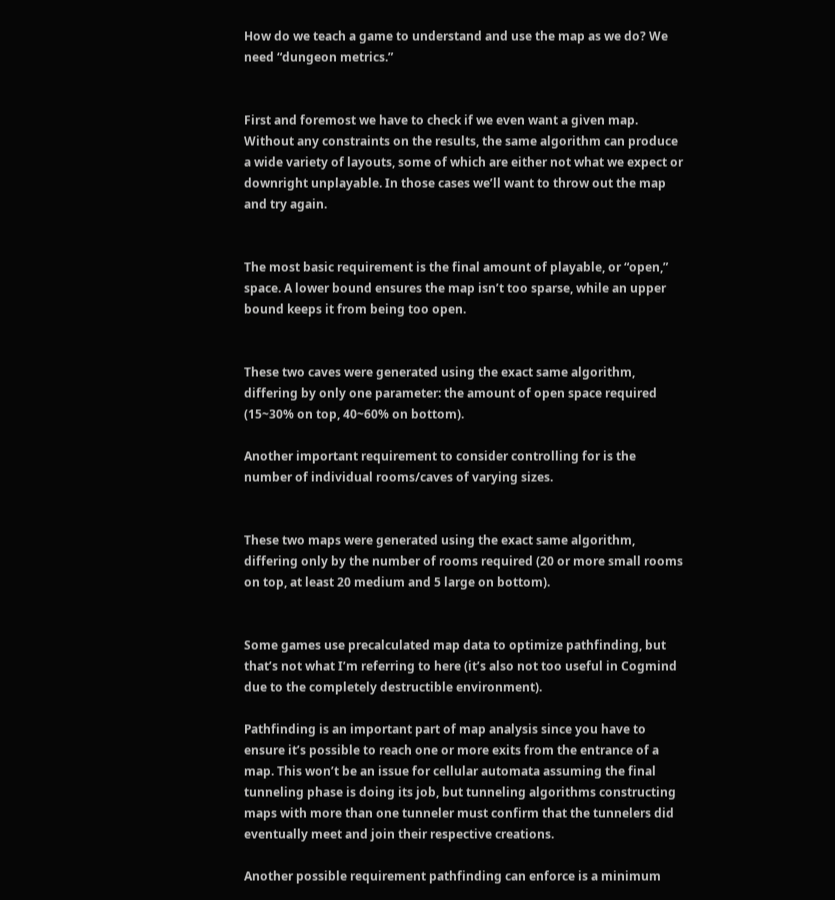How do we teach a game to understand and use the map as we do? We need “dungeon metrics.”


First and foremost we have to check if we even want a given map. Without any constraints on the results, the same algorithm can produce a wide variety of layouts, some of which are either not what we expect or downright unplayable. In those cases we’ll want to throw out the map and try again.


The most basic requirement is the final amount of playable, or “open,” space. A lower bound ensures the map isn’t too sparse, while an upper bound keeps it from being too open.


These two caves were generated using the exact same algorithm, differing by only one parameter: the amount of open space required (15~30% on top, 40~60% on bottom).

Another important requirement to consider controlling for is the number of individual rooms/caves of varying sizes.


These two maps were generated using the exact same algorithm, differing only by the number of rooms required (20 or more small rooms on top, at least 20 medium and 5 large on bottom).


Some games use precalculated map data to optimize pathfinding, but that’s not what I’m referring to here (it’s also not too useful in Cogmind due to the completely destructible environment).

Pathfinding is an important part of map analysis since you have to ensure it’s possible to reach one or more exits from the entrance of a map. This won’t be an issue for cellular automata assuming the final tunneling phase is doing its job, but tunneling algorithms constructing maps with more than one tunneler must confirm that the tunnelers did eventually meet and join their respective creations.

Another possible requirement pathfinding can enforce is a minimum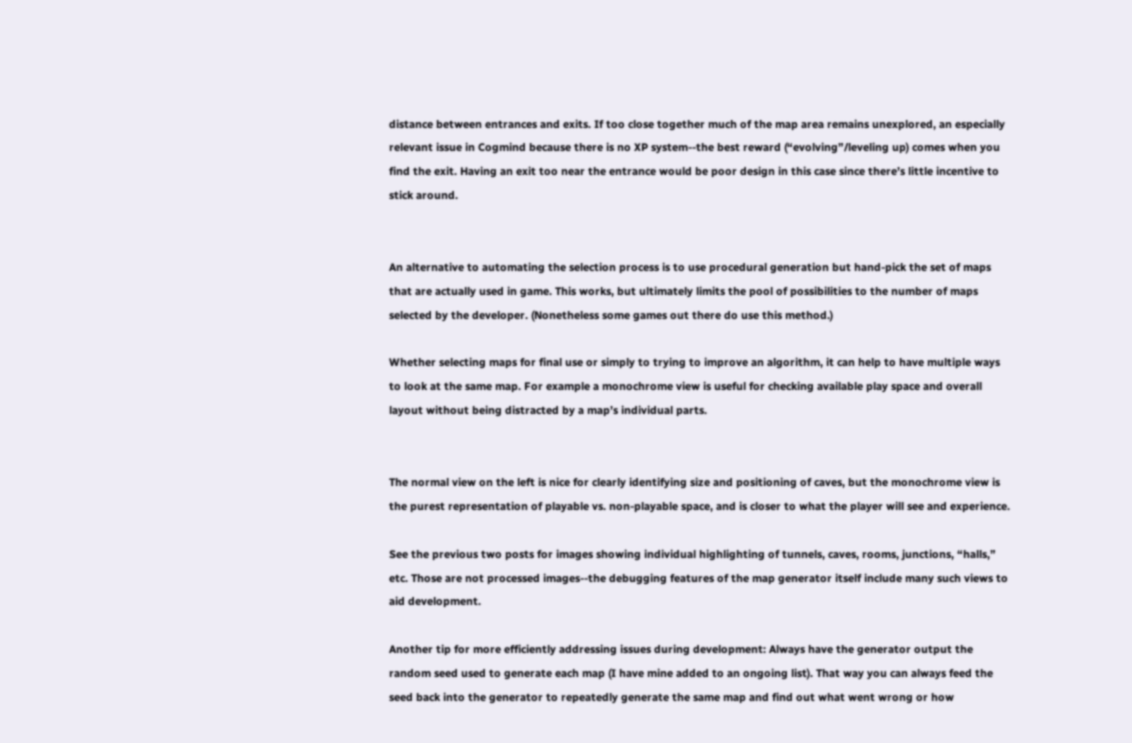distance between entrances and exits. If too close together much of the map area remains unexplored, an especially relevant issue in Cogmind because there is no XP system--the best reward (“evolving”/leveling up) comes when you find the exit. Having an exit too near the entrance would be poor design in this case since there’s little incentive to stick around.


An alternative to automating the selection process is to use procedural generation but hand-pick the set of maps that are actually used in game. This works, but ultimately limits the pool of possibilities to the number of maps selected by the developer. (Nonetheless some games out there do use this method.)

Whether selecting maps for final use or simply to trying to improve an algorithm, it can help to have multiple ways to look at the same map. For example a monochrome view is useful for checking available play space and overall layout without being distracted by a map’s individual parts.


The normal view on the left is nice for clearly identifying size and positioning of caves, but the monochrome view is the purest representation of playable vs. non-playable space, and is closer to what the player will see and experience.

See the previous two posts for images showing individual highlighting of tunnels, caves, rooms, junctions, “halls,” etc. Those are not processed images--the debugging features of the map generator itself include many such views to aid development.

Another tip for more efficiently addressing issues during development: Always have the generator output the random seed used to generate each map (I have mine added to an ongoing list). That way you can always feed the seed back into the generator to repeatedly generate the same map and find out what went wrong or how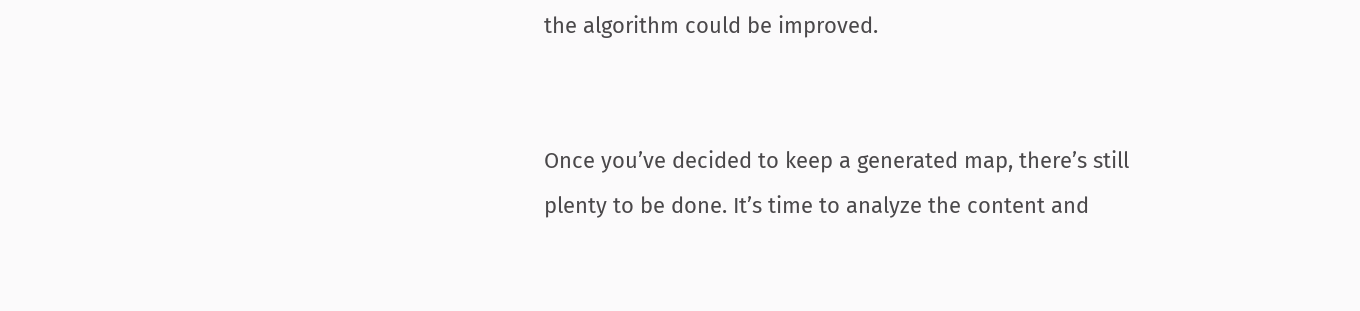the algorithm could be improved.


Once you’ve decided to keep a generated map, there’s still plenty to be done. It’s time to analyze the content and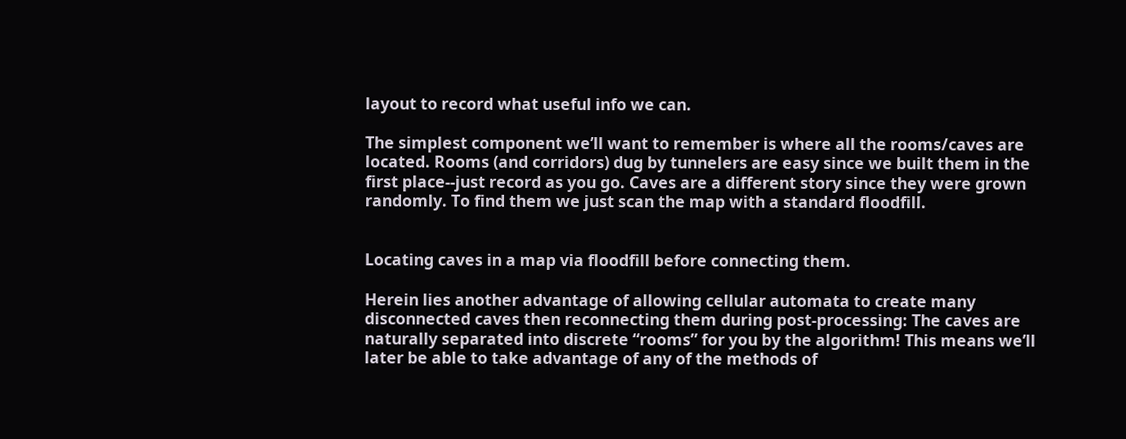layout to record what useful info we can.

The simplest component we’ll want to remember is where all the rooms/caves are located. Rooms (and corridors) dug by tunnelers are easy since we built them in the first place--just record as you go. Caves are a different story since they were grown randomly. To find them we just scan the map with a standard floodfill.


Locating caves in a map via floodfill before connecting them.

Herein lies another advantage of allowing cellular automata to create many disconnected caves then reconnecting them during post-processing: The caves are naturally separated into discrete “rooms” for you by the algorithm! This means we’ll later be able to take advantage of any of the methods of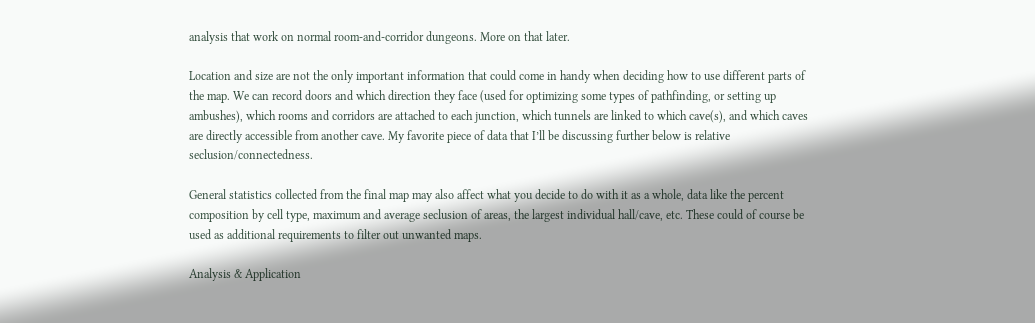analysis that work on normal room-and-corridor dungeons. More on that later.

Location and size are not the only important information that could come in handy when deciding how to use different parts of the map. We can record doors and which direction they face (used for optimizing some types of pathfinding, or setting up ambushes), which rooms and corridors are attached to each junction, which tunnels are linked to which cave(s), and which caves are directly accessible from another cave. My favorite piece of data that I’ll be discussing further below is relative seclusion/connectedness.

General statistics collected from the final map may also affect what you decide to do with it as a whole, data like the percent composition by cell type, maximum and average seclusion of areas, the largest individual hall/cave, etc. These could of course be used as additional requirements to filter out unwanted maps.

Analysis & Application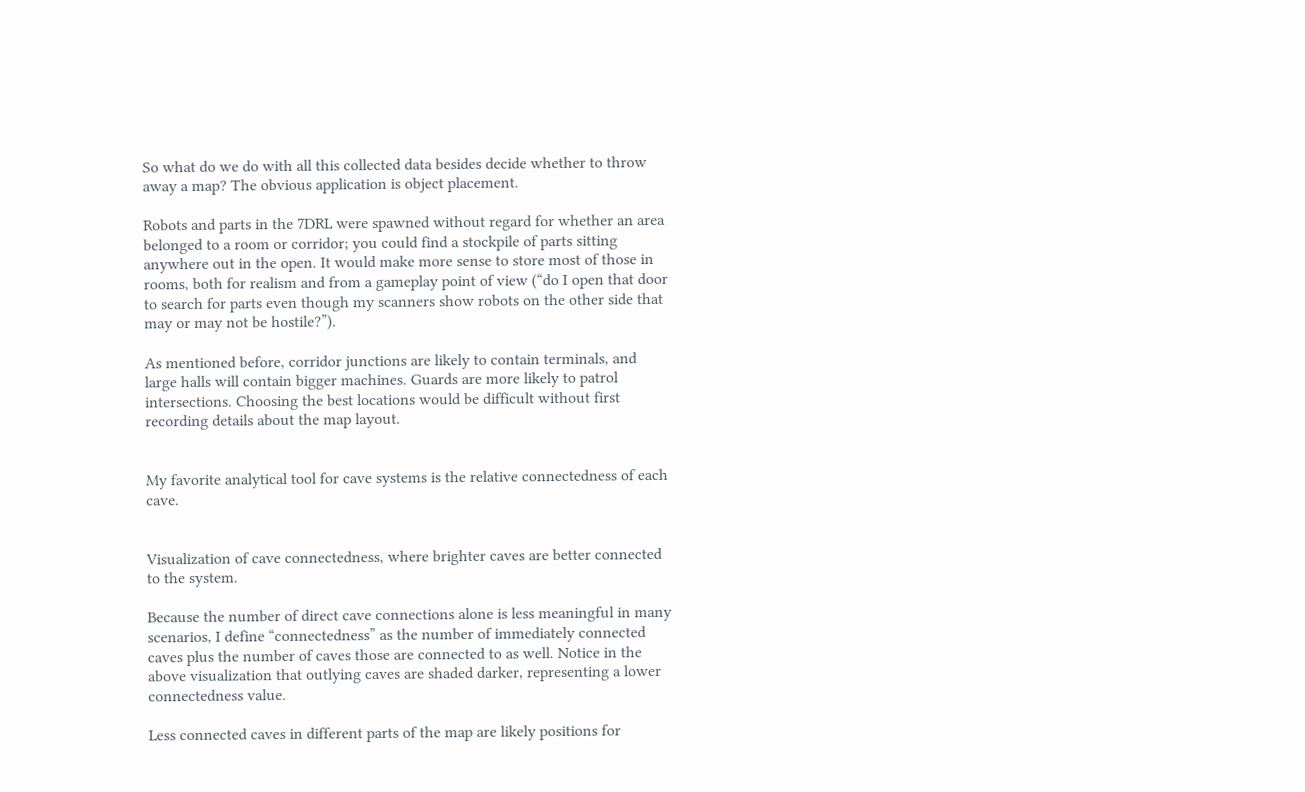So what do we do with all this collected data besides decide whether to throw away a map? The obvious application is object placement.

Robots and parts in the 7DRL were spawned without regard for whether an area belonged to a room or corridor; you could find a stockpile of parts sitting anywhere out in the open. It would make more sense to store most of those in rooms, both for realism and from a gameplay point of view (“do I open that door to search for parts even though my scanners show robots on the other side that may or may not be hostile?”).

As mentioned before, corridor junctions are likely to contain terminals, and large halls will contain bigger machines. Guards are more likely to patrol intersections. Choosing the best locations would be difficult without first recording details about the map layout.


My favorite analytical tool for cave systems is the relative connectedness of each cave.


Visualization of cave connectedness, where brighter caves are better connected to the system.

Because the number of direct cave connections alone is less meaningful in many scenarios, I define “connectedness” as the number of immediately connected caves plus the number of caves those are connected to as well. Notice in the above visualization that outlying caves are shaded darker, representing a lower connectedness value.

Less connected caves in different parts of the map are likely positions for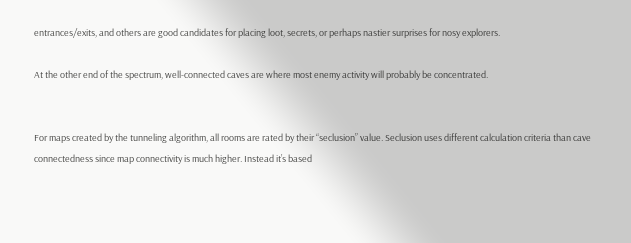entrances/exits, and others are good candidates for placing loot, secrets, or perhaps nastier surprises for nosy explorers.

At the other end of the spectrum, well-connected caves are where most enemy activity will probably be concentrated.


For maps created by the tunneling algorithm, all rooms are rated by their “seclusion” value. Seclusion uses different calculation criteria than cave connectedness since map connectivity is much higher. Instead it’s based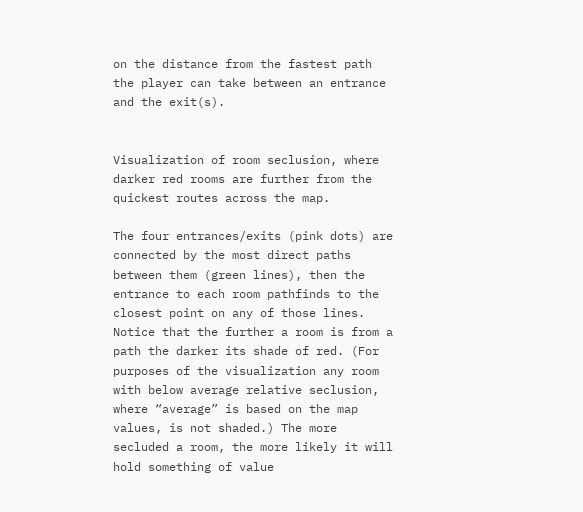on the distance from the fastest path the player can take between an entrance and the exit(s).


Visualization of room seclusion, where darker red rooms are further from the quickest routes across the map.

The four entrances/exits (pink dots) are connected by the most direct paths between them (green lines), then the entrance to each room pathfinds to the closest point on any of those lines. Notice that the further a room is from a path the darker its shade of red. (For purposes of the visualization any room with below average relative seclusion, where “average” is based on the map values, is not shaded.) The more secluded a room, the more likely it will hold something of value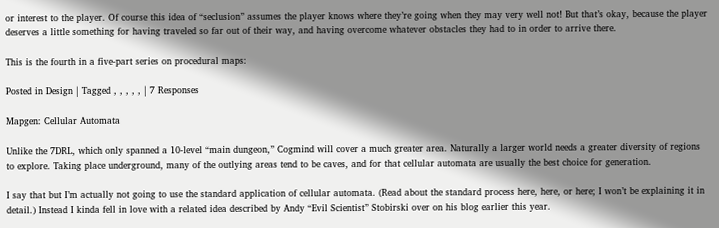or interest to the player. Of course this idea of “seclusion” assumes the player knows where they’re going when they may very well not! But that’s okay, because the player deserves a little something for having traveled so far out of their way, and having overcome whatever obstacles they had to in order to arrive there.

This is the fourth in a five-part series on procedural maps:

Posted in Design | Tagged , , , , , | 7 Responses

Mapgen: Cellular Automata

Unlike the 7DRL, which only spanned a 10-level “main dungeon,” Cogmind will cover a much greater area. Naturally a larger world needs a greater diversity of regions to explore. Taking place underground, many of the outlying areas tend to be caves, and for that cellular automata are usually the best choice for generation.

I say that but I’m actually not going to use the standard application of cellular automata. (Read about the standard process here, here, or here; I won’t be explaining it in detail.) Instead I kinda fell in love with a related idea described by Andy “Evil Scientist” Stobirski over on his blog earlier this year.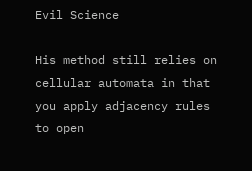Evil Science

His method still relies on cellular automata in that you apply adjacency rules to open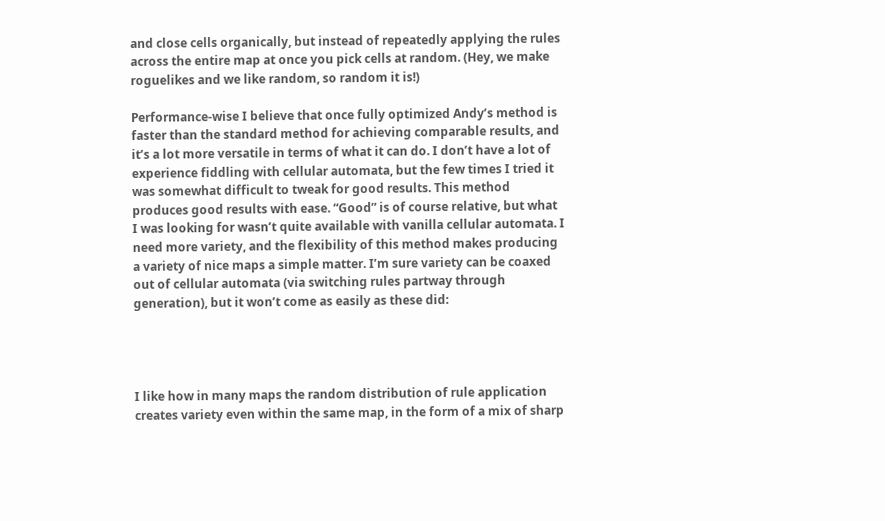and close cells organically, but instead of repeatedly applying the rules across the entire map at once you pick cells at random. (Hey, we make roguelikes and we like random, so random it is!)

Performance-wise I believe that once fully optimized Andy’s method is faster than the standard method for achieving comparable results, and it’s a lot more versatile in terms of what it can do. I don’t have a lot of experience fiddling with cellular automata, but the few times I tried it was somewhat difficult to tweak for good results. This method produces good results with ease. “Good” is of course relative, but what I was looking for wasn’t quite available with vanilla cellular automata. I need more variety, and the flexibility of this method makes producing a variety of nice maps a simple matter. I’m sure variety can be coaxed out of cellular automata (via switching rules partway through generation), but it won’t come as easily as these did:




I like how in many maps the random distribution of rule application creates variety even within the same map, in the form of a mix of sharp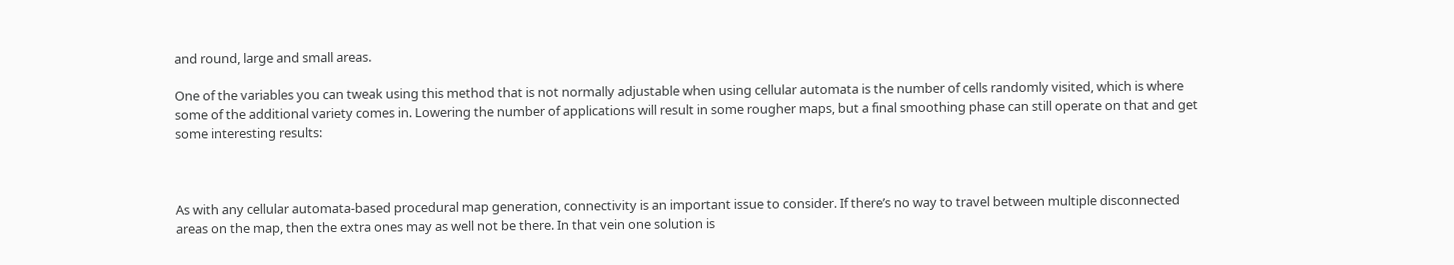and round, large and small areas.

One of the variables you can tweak using this method that is not normally adjustable when using cellular automata is the number of cells randomly visited, which is where some of the additional variety comes in. Lowering the number of applications will result in some rougher maps, but a final smoothing phase can still operate on that and get some interesting results:



As with any cellular automata-based procedural map generation, connectivity is an important issue to consider. If there’s no way to travel between multiple disconnected areas on the map, then the extra ones may as well not be there. In that vein one solution is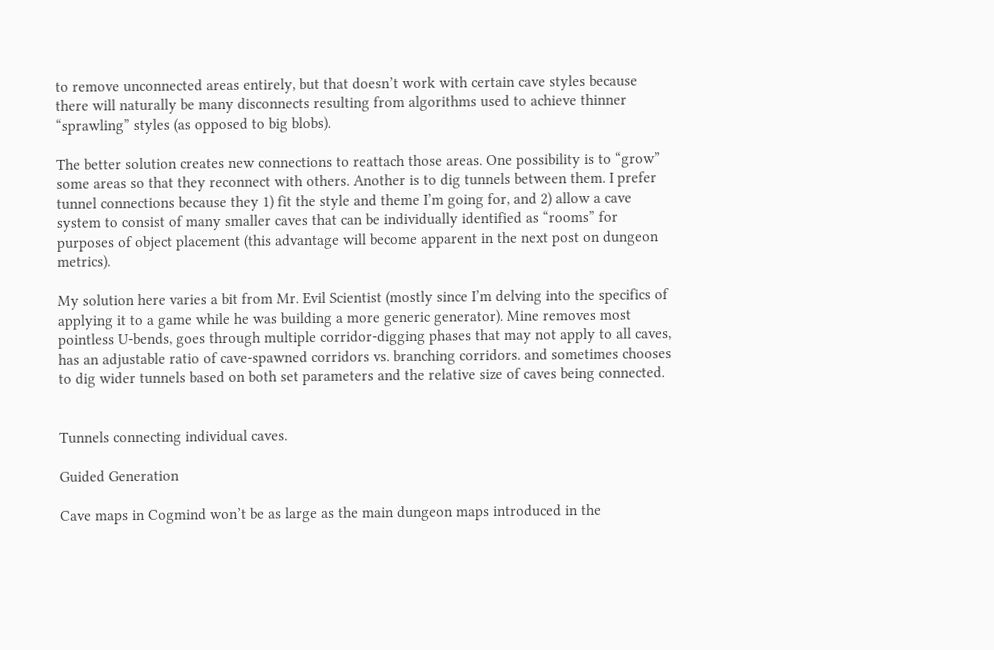to remove unconnected areas entirely, but that doesn’t work with certain cave styles because there will naturally be many disconnects resulting from algorithms used to achieve thinner “sprawling” styles (as opposed to big blobs).

The better solution creates new connections to reattach those areas. One possibility is to “grow” some areas so that they reconnect with others. Another is to dig tunnels between them. I prefer tunnel connections because they 1) fit the style and theme I’m going for, and 2) allow a cave system to consist of many smaller caves that can be individually identified as “rooms” for purposes of object placement (this advantage will become apparent in the next post on dungeon metrics).

My solution here varies a bit from Mr. Evil Scientist (mostly since I’m delving into the specifics of applying it to a game while he was building a more generic generator). Mine removes most pointless U-bends, goes through multiple corridor-digging phases that may not apply to all caves, has an adjustable ratio of cave-spawned corridors vs. branching corridors. and sometimes chooses to dig wider tunnels based on both set parameters and the relative size of caves being connected.


Tunnels connecting individual caves.

Guided Generation

Cave maps in Cogmind won’t be as large as the main dungeon maps introduced in the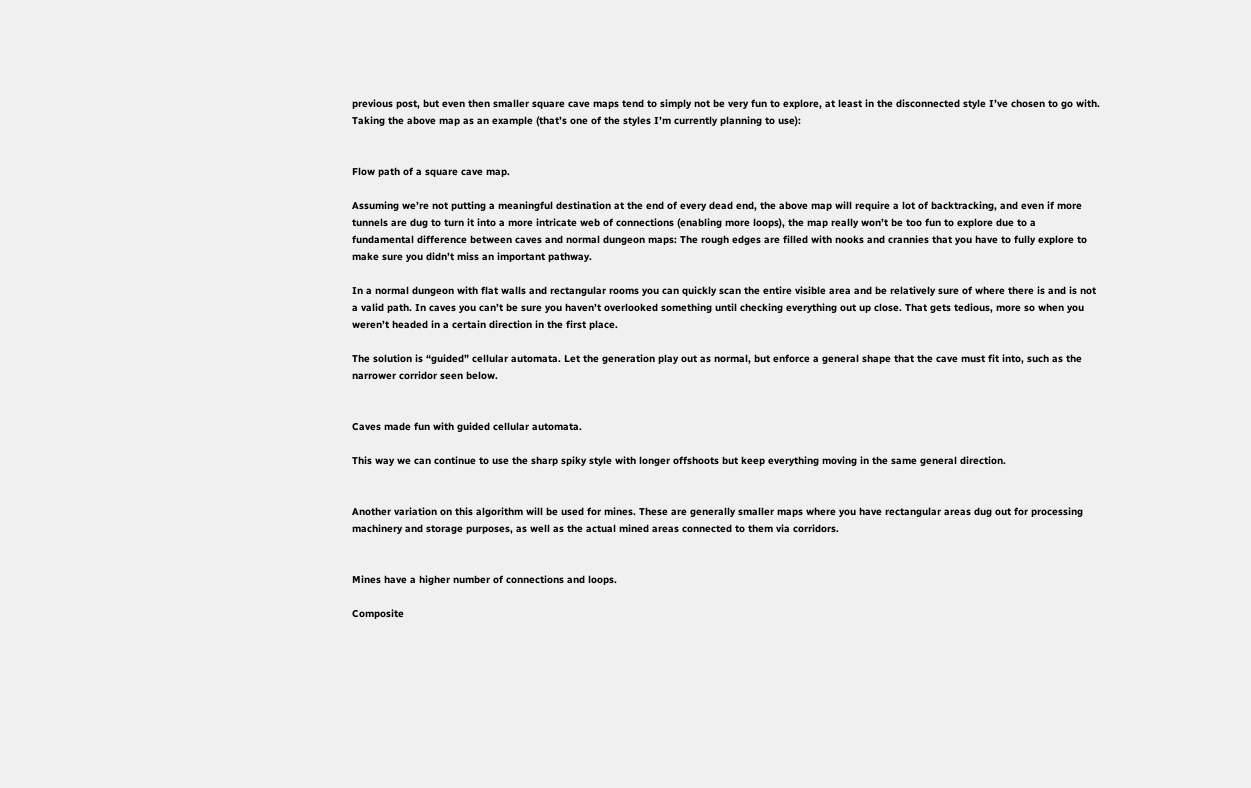previous post, but even then smaller square cave maps tend to simply not be very fun to explore, at least in the disconnected style I’ve chosen to go with. Taking the above map as an example (that’s one of the styles I’m currently planning to use):


Flow path of a square cave map.

Assuming we’re not putting a meaningful destination at the end of every dead end, the above map will require a lot of backtracking, and even if more tunnels are dug to turn it into a more intricate web of connections (enabling more loops), the map really won’t be too fun to explore due to a fundamental difference between caves and normal dungeon maps: The rough edges are filled with nooks and crannies that you have to fully explore to make sure you didn’t miss an important pathway.

In a normal dungeon with flat walls and rectangular rooms you can quickly scan the entire visible area and be relatively sure of where there is and is not a valid path. In caves you can’t be sure you haven’t overlooked something until checking everything out up close. That gets tedious, more so when you weren’t headed in a certain direction in the first place.

The solution is “guided” cellular automata. Let the generation play out as normal, but enforce a general shape that the cave must fit into, such as the narrower corridor seen below.


Caves made fun with guided cellular automata.

This way we can continue to use the sharp spiky style with longer offshoots but keep everything moving in the same general direction.


Another variation on this algorithm will be used for mines. These are generally smaller maps where you have rectangular areas dug out for processing machinery and storage purposes, as well as the actual mined areas connected to them via corridors.


Mines have a higher number of connections and loops.

Composite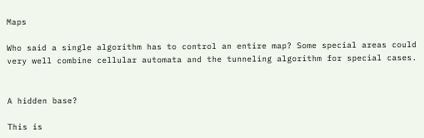Maps

Who said a single algorithm has to control an entire map? Some special areas could very well combine cellular automata and the tunneling algorithm for special cases.


A hidden base?

This is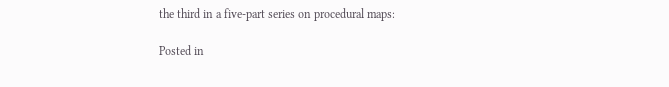the third in a five-part series on procedural maps:

Posted in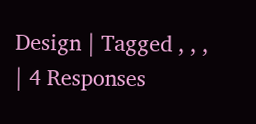Design | Tagged , , , | 4 Responses